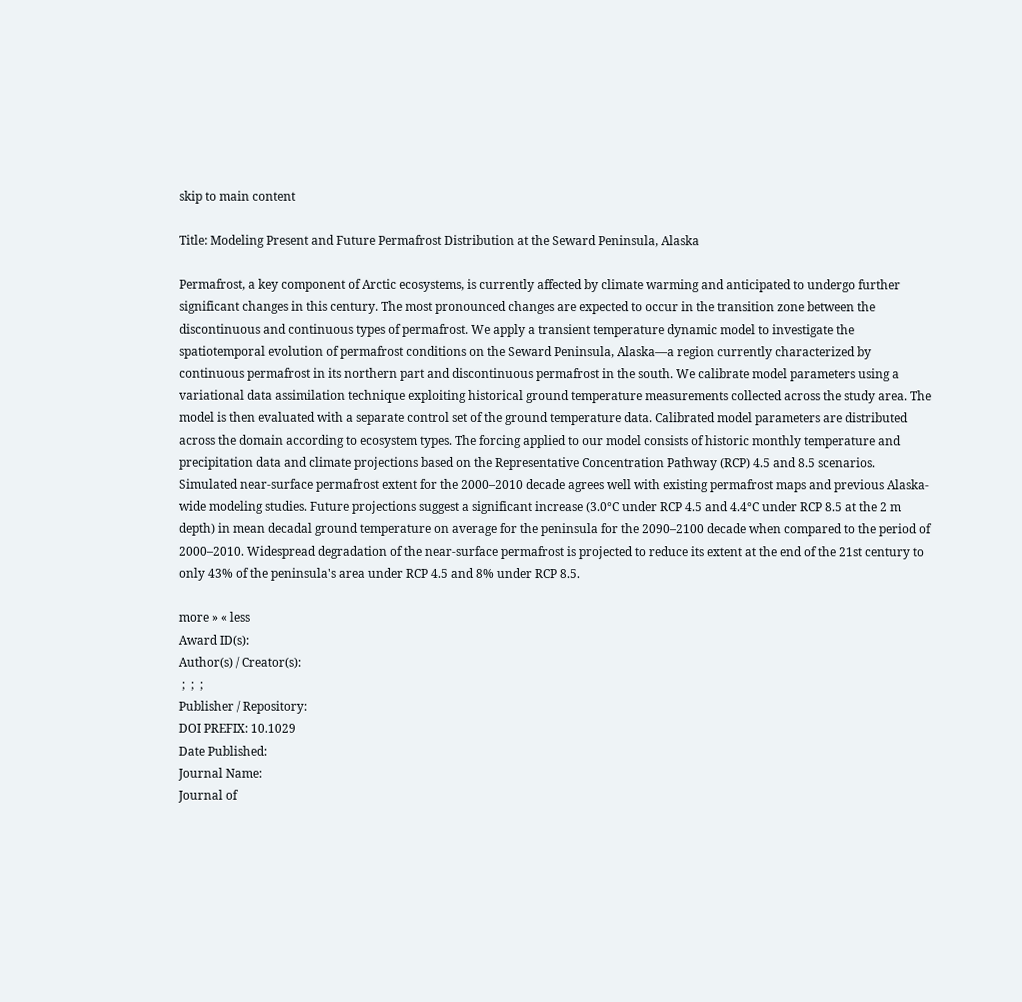skip to main content

Title: Modeling Present and Future Permafrost Distribution at the Seward Peninsula, Alaska

Permafrost, a key component of Arctic ecosystems, is currently affected by climate warming and anticipated to undergo further significant changes in this century. The most pronounced changes are expected to occur in the transition zone between the discontinuous and continuous types of permafrost. We apply a transient temperature dynamic model to investigate the spatiotemporal evolution of permafrost conditions on the Seward Peninsula, Alaska—a region currently characterized by continuous permafrost in its northern part and discontinuous permafrost in the south. We calibrate model parameters using a variational data assimilation technique exploiting historical ground temperature measurements collected across the study area. The model is then evaluated with a separate control set of the ground temperature data. Calibrated model parameters are distributed across the domain according to ecosystem types. The forcing applied to our model consists of historic monthly temperature and precipitation data and climate projections based on the Representative Concentration Pathway (RCP) 4.5 and 8.5 scenarios. Simulated near‐surface permafrost extent for the 2000–2010 decade agrees well with existing permafrost maps and previous Alaska‐wide modeling studies. Future projections suggest a significant increase (3.0°C under RCP 4.5 and 4.4°C under RCP 8.5 at the 2 m depth) in mean decadal ground temperature on average for the peninsula for the 2090–2100 decade when compared to the period of 2000–2010. Widespread degradation of the near‐surface permafrost is projected to reduce its extent at the end of the 21st century to only 43% of the peninsula's area under RCP 4.5 and 8% under RCP 8.5.

more » « less
Award ID(s):
Author(s) / Creator(s):
 ;  ;  ;
Publisher / Repository:
DOI PREFIX: 10.1029
Date Published:
Journal Name:
Journal of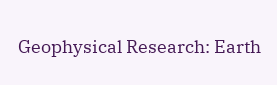Geophysical Research: Earth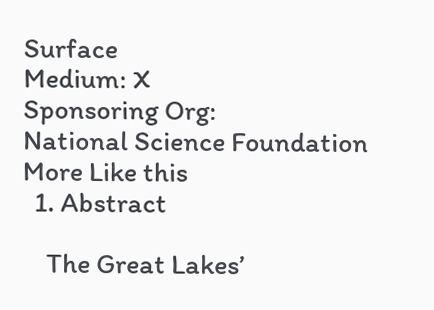Surface
Medium: X
Sponsoring Org:
National Science Foundation
More Like this
  1. Abstract

    The Great Lakes’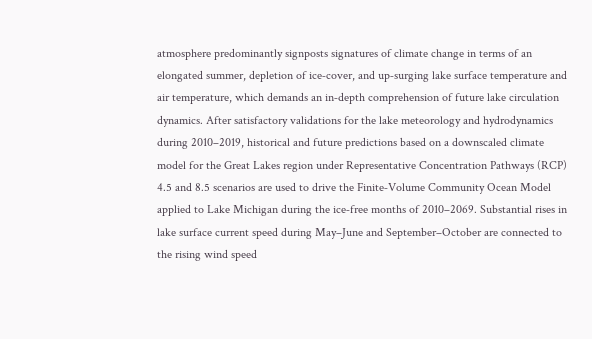atmosphere predominantly signposts signatures of climate change in terms of an elongated summer, depletion of ice‐cover, and up‐surging lake surface temperature and air temperature, which demands an in‐depth comprehension of future lake circulation dynamics. After satisfactory validations for the lake meteorology and hydrodynamics during 2010–2019, historical and future predictions based on a downscaled climate model for the Great Lakes region under Representative Concentration Pathways (RCP) 4.5 and 8.5 scenarios are used to drive the Finite‐Volume Community Ocean Model applied to Lake Michigan during the ice‐free months of 2010–2069. Substantial rises in lake surface current speed during May–June and September–October are connected to the rising wind speed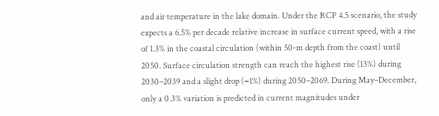and air temperature in the lake domain. Under the RCP 4.5 scenario, the study expects a 6.5% per decade relative increase in surface current speed, with a rise of 1.3% in the coastal circulation (within 50‐m depth from the coast) until 2050. Surface circulation strength can reach the highest rise (13%) during 2030–2039 and a slight drop (−1%) during 2050–2069. During May–December, only a 0.3% variation is predicted in current magnitudes under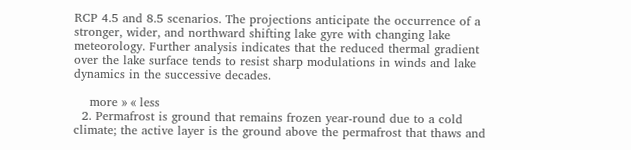RCP 4.5 and 8.5 scenarios. The projections anticipate the occurrence of a stronger, wider, and northward shifting lake gyre with changing lake meteorology. Further analysis indicates that the reduced thermal gradient over the lake surface tends to resist sharp modulations in winds and lake dynamics in the successive decades.

    more » « less
  2. Permafrost is ground that remains frozen year-round due to a cold climate; the active layer is the ground above the permafrost that thaws and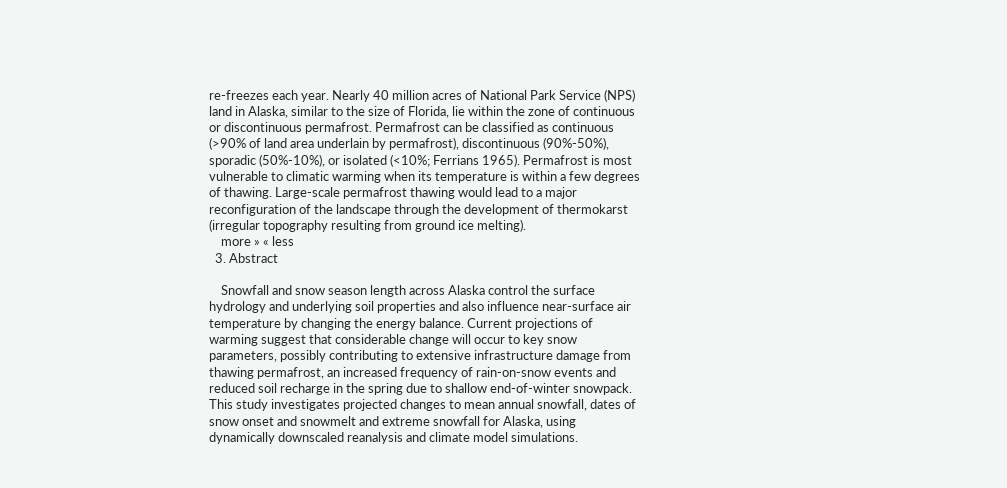re-freezes each year. Nearly 40 million acres of National Park Service (NPS) land in Alaska, similar to the size of Florida, lie within the zone of continuous or discontinuous permafrost. Permafrost can be classified as continuous (>90% of land area underlain by permafrost), discontinuous (90%-50%), sporadic (50%-10%), or isolated (<10%; Ferrians 1965). Permafrost is most vulnerable to climatic warming when its temperature is within a few degrees of thawing. Large-scale permafrost thawing would lead to a major reconfiguration of the landscape through the development of thermokarst (irregular topography resulting from ground ice melting).
    more » « less
  3. Abstract

    Snowfall and snow season length across Alaska control the surface hydrology and underlying soil properties and also influence near‐surface air temperature by changing the energy balance. Current projections of warming suggest that considerable change will occur to key snow parameters, possibly contributing to extensive infrastructure damage from thawing permafrost, an increased frequency of rain‐on‐snow events and reduced soil recharge in the spring due to shallow end‐of‐winter snowpack. This study investigates projected changes to mean annual snowfall, dates of snow onset and snowmelt and extreme snowfall for Alaska, using dynamically downscaled reanalysis and climate model simulations.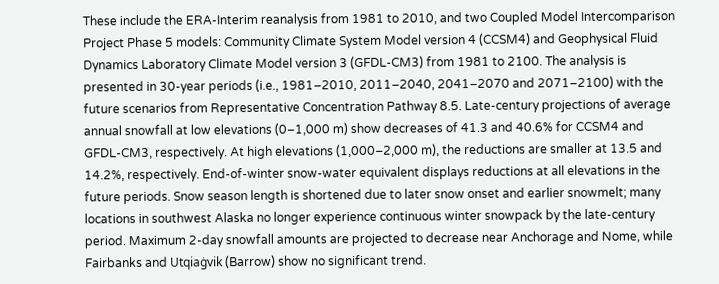These include the ERA‐Interim reanalysis from 1981 to 2010, and two Coupled Model Intercomparison Project Phase 5 models: Community Climate System Model version 4 (CCSM4) and Geophysical Fluid Dynamics Laboratory Climate Model version 3 (GFDL‐CM3) from 1981 to 2100. The analysis is presented in 30‐year periods (i.e., 1981–2010, 2011–2040, 2041–2070 and 2071–2100) with the future scenarios from Representative Concentration Pathway 8.5. Late‐century projections of average annual snowfall at low elevations (0–1,000 m) show decreases of 41.3 and 40.6% for CCSM4 and GFDL‐CM3, respectively. At high elevations (1,000–2,000 m), the reductions are smaller at 13.5 and 14.2%, respectively. End‐of‐winter snow‐water equivalent displays reductions at all elevations in the future periods. Snow season length is shortened due to later snow onset and earlier snowmelt; many locations in southwest Alaska no longer experience continuous winter snowpack by the late‐century period. Maximum 2‐day snowfall amounts are projected to decrease near Anchorage and Nome, while Fairbanks and Utqiaġvik (Barrow) show no significant trend.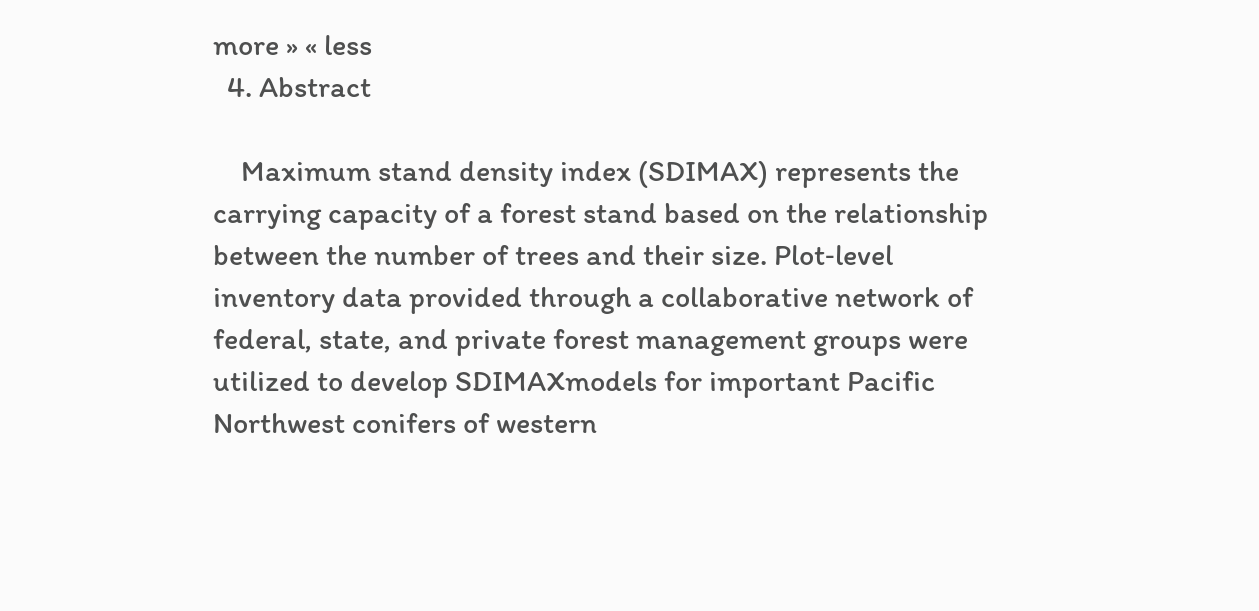more » « less
  4. Abstract

    Maximum stand density index (SDIMAX) represents the carrying capacity of a forest stand based on the relationship between the number of trees and their size. Plot‐level inventory data provided through a collaborative network of federal, state, and private forest management groups were utilized to develop SDIMAXmodels for important Pacific Northwest conifers of western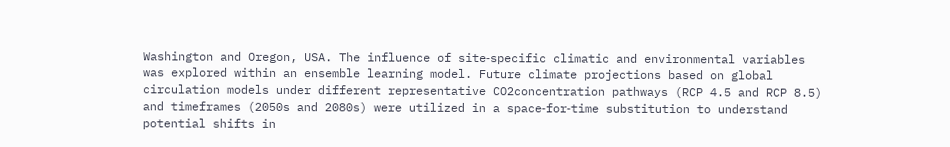Washington and Oregon, USA. The influence of site‐specific climatic and environmental variables was explored within an ensemble learning model. Future climate projections based on global circulation models under different representative CO2concentration pathways (RCP 4.5 and RCP 8.5) and timeframes (2050s and 2080s) were utilized in a space‐for‐time substitution to understand potential shifts in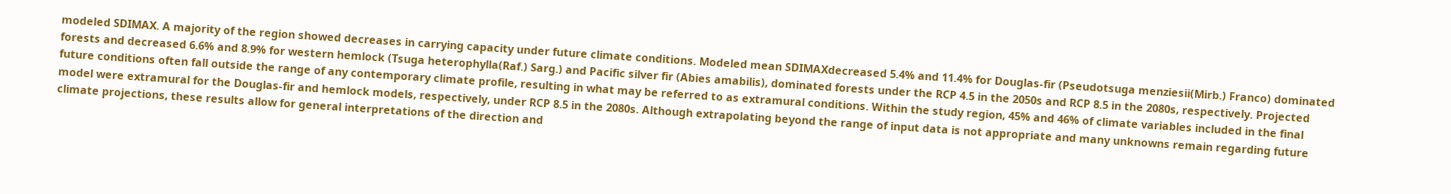modeled SDIMAX. A majority of the region showed decreases in carrying capacity under future climate conditions. Modeled mean SDIMAXdecreased 5.4% and 11.4% for Douglas‐fir (Pseudotsuga menziesii(Mirb.) Franco) dominated forests and decreased 6.6% and 8.9% for western hemlock (Tsuga heterophylla(Raf.) Sarg.) and Pacific silver fir (Abies amabilis), dominated forests under the RCP 4.5 in the 2050s and RCP 8.5 in the 2080s, respectively. Projected future conditions often fall outside the range of any contemporary climate profile, resulting in what may be referred to as extramural conditions. Within the study region, 45% and 46% of climate variables included in the final model were extramural for the Douglas‐fir and hemlock models, respectively, under RCP 8.5 in the 2080s. Although extrapolating beyond the range of input data is not appropriate and many unknowns remain regarding future climate projections, these results allow for general interpretations of the direction and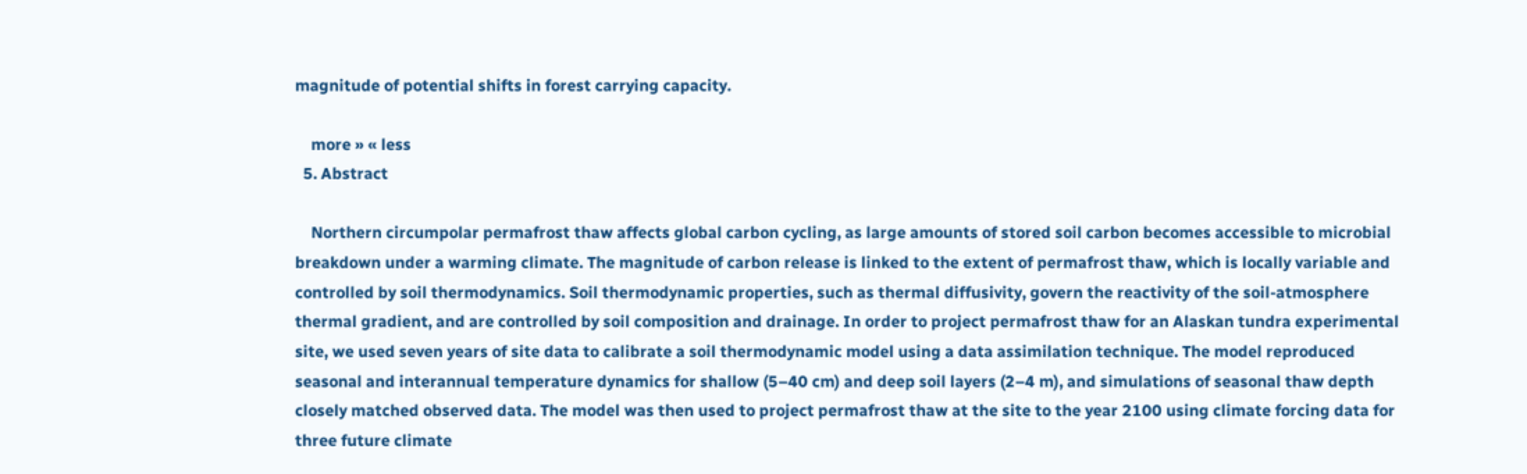magnitude of potential shifts in forest carrying capacity.

    more » « less
  5. Abstract

    Northern circumpolar permafrost thaw affects global carbon cycling, as large amounts of stored soil carbon becomes accessible to microbial breakdown under a warming climate. The magnitude of carbon release is linked to the extent of permafrost thaw, which is locally variable and controlled by soil thermodynamics. Soil thermodynamic properties, such as thermal diffusivity, govern the reactivity of the soil‐atmosphere thermal gradient, and are controlled by soil composition and drainage. In order to project permafrost thaw for an Alaskan tundra experimental site, we used seven years of site data to calibrate a soil thermodynamic model using a data assimilation technique. The model reproduced seasonal and interannual temperature dynamics for shallow (5–40 cm) and deep soil layers (2–4 m), and simulations of seasonal thaw depth closely matched observed data. The model was then used to project permafrost thaw at the site to the year 2100 using climate forcing data for three future climate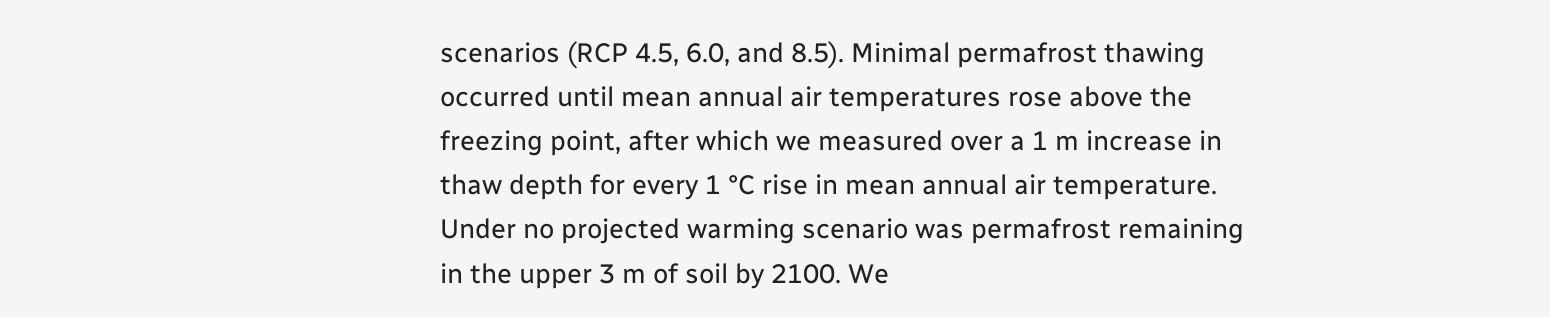scenarios (RCP 4.5, 6.0, and 8.5). Minimal permafrost thawing occurred until mean annual air temperatures rose above the freezing point, after which we measured over a 1 m increase in thaw depth for every 1 °C rise in mean annual air temperature. Under no projected warming scenario was permafrost remaining in the upper 3 m of soil by 2100. We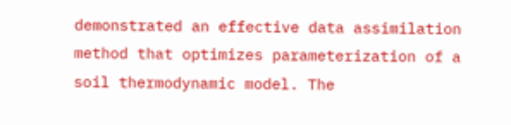demonstrated an effective data assimilation method that optimizes parameterization of a soil thermodynamic model. The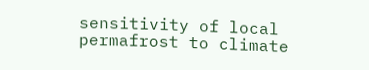sensitivity of local permafrost to climate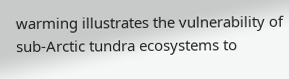warming illustrates the vulnerability of sub‐Arctic tundra ecosystems to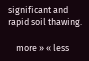significant and rapid soil thawing.

    more » « less